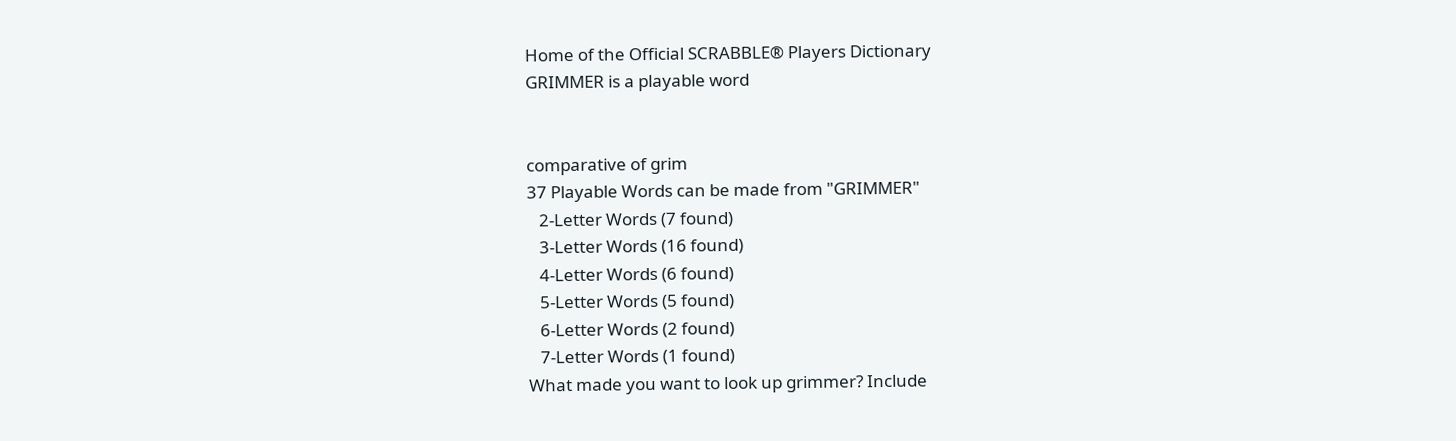Home of the Official SCRABBLE® Players Dictionary
GRIMMER is a playable word


comparative of grim
37 Playable Words can be made from "GRIMMER"
   2-Letter Words (7 found)
   3-Letter Words (16 found)
   4-Letter Words (6 found)
   5-Letter Words (5 found)
   6-Letter Words (2 found)
   7-Letter Words (1 found)
What made you want to look up grimmer? Include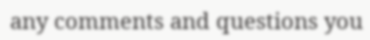any comments and questions you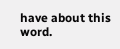have about this word.